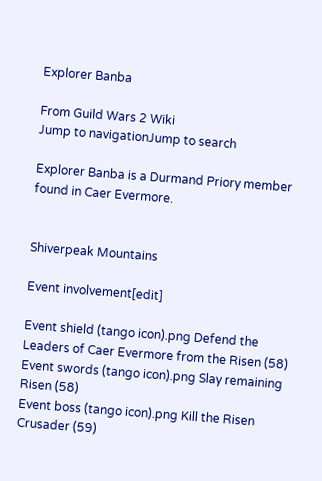Explorer Banba

From Guild Wars 2 Wiki
Jump to navigationJump to search

Explorer Banba is a Durmand Priory member found in Caer Evermore.


Shiverpeak Mountains

Event involvement[edit]

Event shield (tango icon).png Defend the Leaders of Caer Evermore from the Risen (58)
Event swords (tango icon).png Slay remaining Risen (58)
Event boss (tango icon).png Kill the Risen Crusader (59)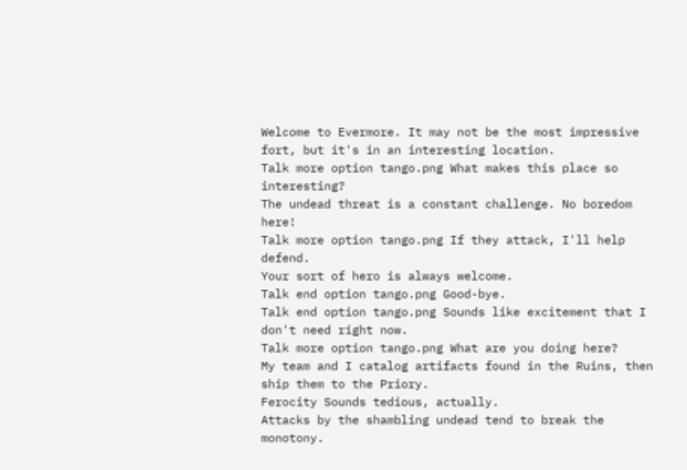Welcome to Evermore. It may not be the most impressive fort, but it's in an interesting location.
Talk more option tango.png What makes this place so interesting?
The undead threat is a constant challenge. No boredom here!
Talk more option tango.png If they attack, I'll help defend.
Your sort of hero is always welcome.
Talk end option tango.png Good-bye.
Talk end option tango.png Sounds like excitement that I don't need right now.
Talk more option tango.png What are you doing here?
My team and I catalog artifacts found in the Ruins, then ship them to the Priory.
Ferocity Sounds tedious, actually.
Attacks by the shambling undead tend to break the monotony.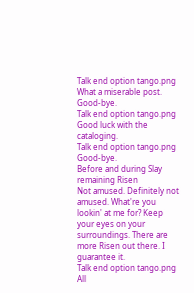Talk end option tango.png What a miserable post. Good-bye.
Talk end option tango.png Good luck with the cataloging.
Talk end option tango.png Good-bye.
Before and during Slay remaining Risen
Not amused. Definitely not amused. What're you lookin' at me for? Keep your eyes on your surroundings. There are more Risen out there. I guarantee it.
Talk end option tango.png All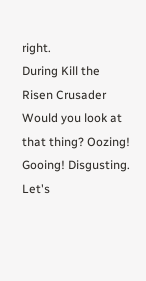right.
During Kill the Risen Crusader
Would you look at that thing? Oozing! Gooing! Disgusting. Let's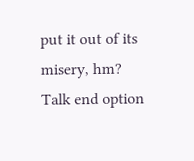put it out of its misery, hm?
Talk end option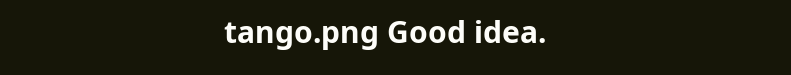tango.png Good idea.